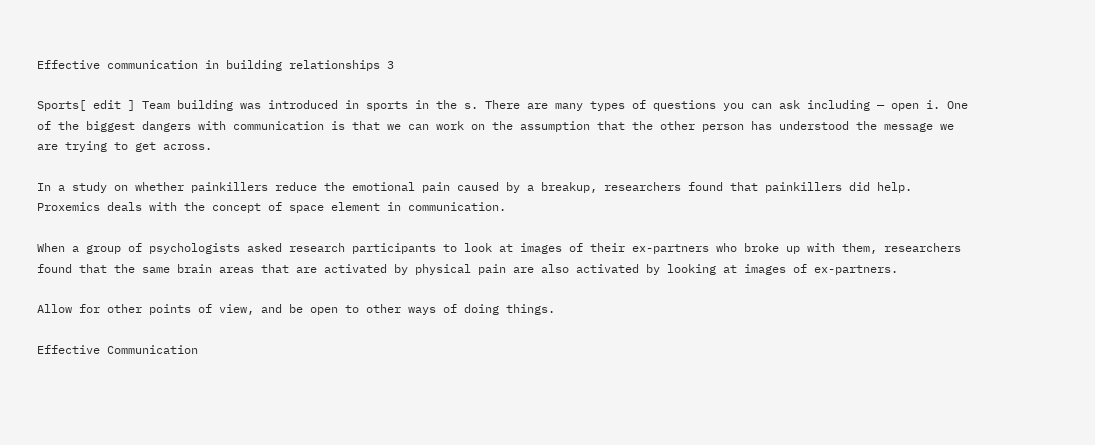Effective communication in building relationships 3

Sports[ edit ] Team building was introduced in sports in the s. There are many types of questions you can ask including — open i. One of the biggest dangers with communication is that we can work on the assumption that the other person has understood the message we are trying to get across.

In a study on whether painkillers reduce the emotional pain caused by a breakup, researchers found that painkillers did help. Proxemics deals with the concept of space element in communication.

When a group of psychologists asked research participants to look at images of their ex-partners who broke up with them, researchers found that the same brain areas that are activated by physical pain are also activated by looking at images of ex-partners.

Allow for other points of view, and be open to other ways of doing things.

Effective Communication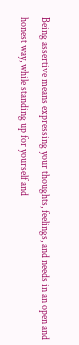Being assertive means expressing your thoughts, feelings, and needs in an open and honest way, while standing up for yourself and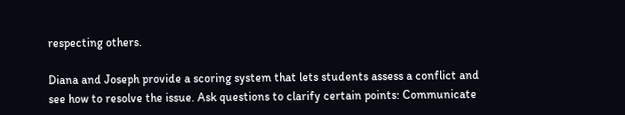respecting others.

Diana and Joseph provide a scoring system that lets students assess a conflict and see how to resolve the issue. Ask questions to clarify certain points: Communicate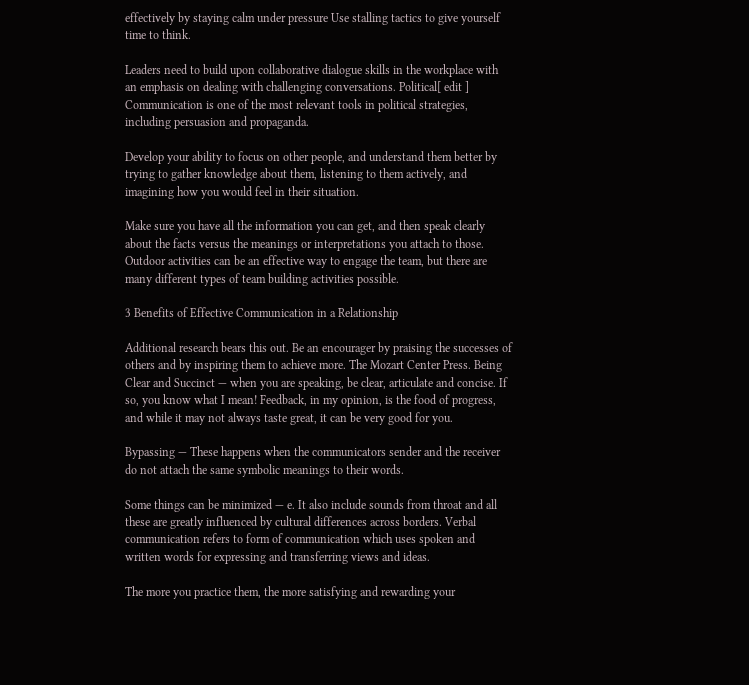effectively by staying calm under pressure Use stalling tactics to give yourself time to think.

Leaders need to build upon collaborative dialogue skills in the workplace with an emphasis on dealing with challenging conversations. Political[ edit ] Communication is one of the most relevant tools in political strategies, including persuasion and propaganda.

Develop your ability to focus on other people, and understand them better by trying to gather knowledge about them, listening to them actively, and imagining how you would feel in their situation.

Make sure you have all the information you can get, and then speak clearly about the facts versus the meanings or interpretations you attach to those. Outdoor activities can be an effective way to engage the team, but there are many different types of team building activities possible.

3 Benefits of Effective Communication in a Relationship

Additional research bears this out. Be an encourager by praising the successes of others and by inspiring them to achieve more. The Mozart Center Press. Being Clear and Succinct — when you are speaking, be clear, articulate and concise. If so, you know what I mean! Feedback, in my opinion, is the food of progress, and while it may not always taste great, it can be very good for you.

Bypassing — These happens when the communicators sender and the receiver do not attach the same symbolic meanings to their words.

Some things can be minimized — e. It also include sounds from throat and all these are greatly influenced by cultural differences across borders. Verbal communication refers to form of communication which uses spoken and written words for expressing and transferring views and ideas.

The more you practice them, the more satisfying and rewarding your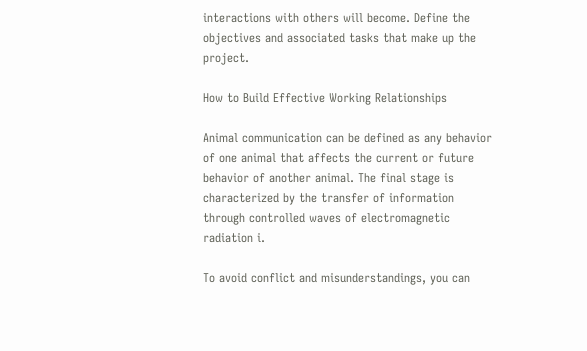interactions with others will become. Define the objectives and associated tasks that make up the project.

How to Build Effective Working Relationships

Animal communication can be defined as any behavior of one animal that affects the current or future behavior of another animal. The final stage is characterized by the transfer of information through controlled waves of electromagnetic radiation i.

To avoid conflict and misunderstandings, you can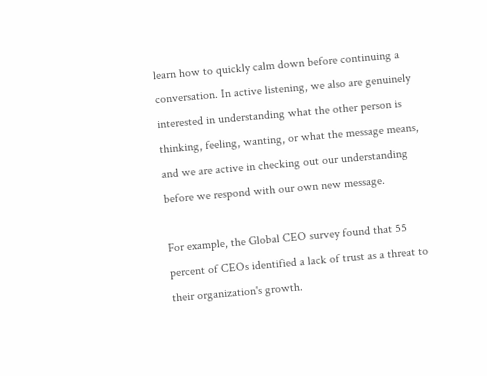learn how to quickly calm down before continuing a conversation. In active listening, we also are genuinely interested in understanding what the other person is thinking, feeling, wanting, or what the message means, and we are active in checking out our understanding before we respond with our own new message.

For example, the Global CEO survey found that 55 percent of CEOs identified a lack of trust as a threat to their organization's growth.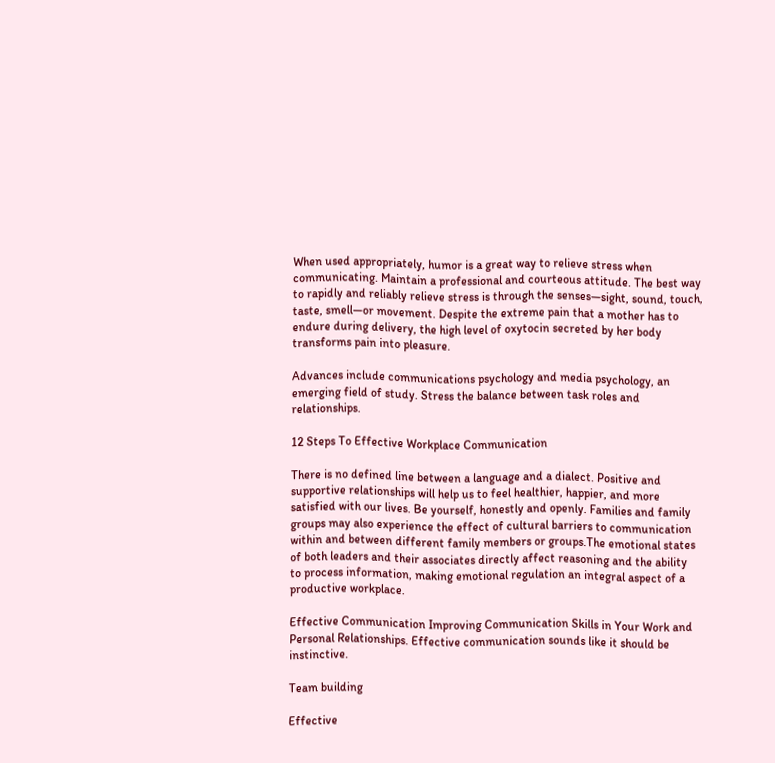When used appropriately, humor is a great way to relieve stress when communicating. Maintain a professional and courteous attitude. The best way to rapidly and reliably relieve stress is through the senses—sight, sound, touch, taste, smell—or movement. Despite the extreme pain that a mother has to endure during delivery, the high level of oxytocin secreted by her body transforms pain into pleasure.

Advances include communications psychology and media psychology, an emerging field of study. Stress the balance between task roles and relationships.

12 Steps To Effective Workplace Communication

There is no defined line between a language and a dialect. Positive and supportive relationships will help us to feel healthier, happier, and more satisfied with our lives. Be yourself, honestly and openly. Families and family groups may also experience the effect of cultural barriers to communication within and between different family members or groups.The emotional states of both leaders and their associates directly affect reasoning and the ability to process information, making emotional regulation an integral aspect of a productive workplace.

Effective Communication Improving Communication Skills in Your Work and Personal Relationships. Effective communication sounds like it should be instinctive.

Team building

Effective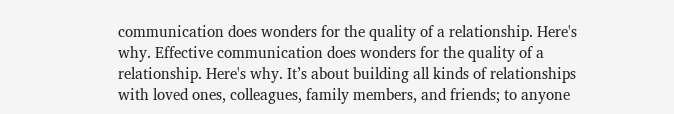communication does wonders for the quality of a relationship. Here's why. Effective communication does wonders for the quality of a relationship. Here's why. It’s about building all kinds of relationships with loved ones, colleagues, family members, and friends; to anyone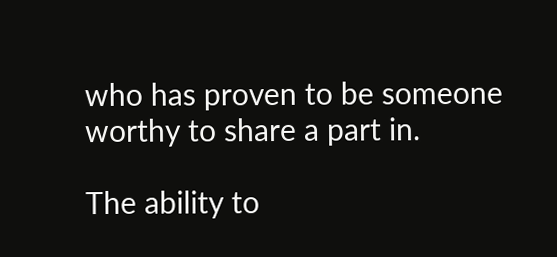who has proven to be someone worthy to share a part in.

The ability to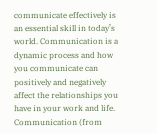communicate effectively is an essential skill in today’s world. Communication is a dynamic process and how you communicate can positively and negatively affect the relationships you have in your work and life. Communication (from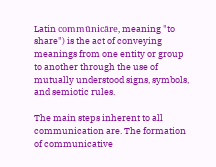Latin commūnicāre, meaning "to share") is the act of conveying meanings from one entity or group to another through the use of mutually understood signs, symbols, and semiotic rules.

The main steps inherent to all communication are. The formation of communicative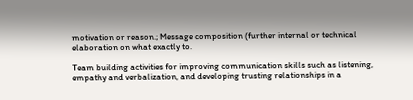motivation or reason.; Message composition (further internal or technical elaboration on what exactly to.

Team building activities for improving communication skills such as listening, empathy and verbalization, and developing trusting relationships in a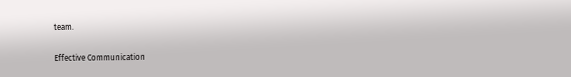team.

Effective Communication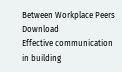Between Workplace Peers Download
Effective communication in building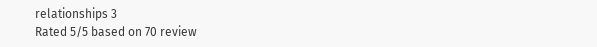relationships 3
Rated 5/5 based on 70 review